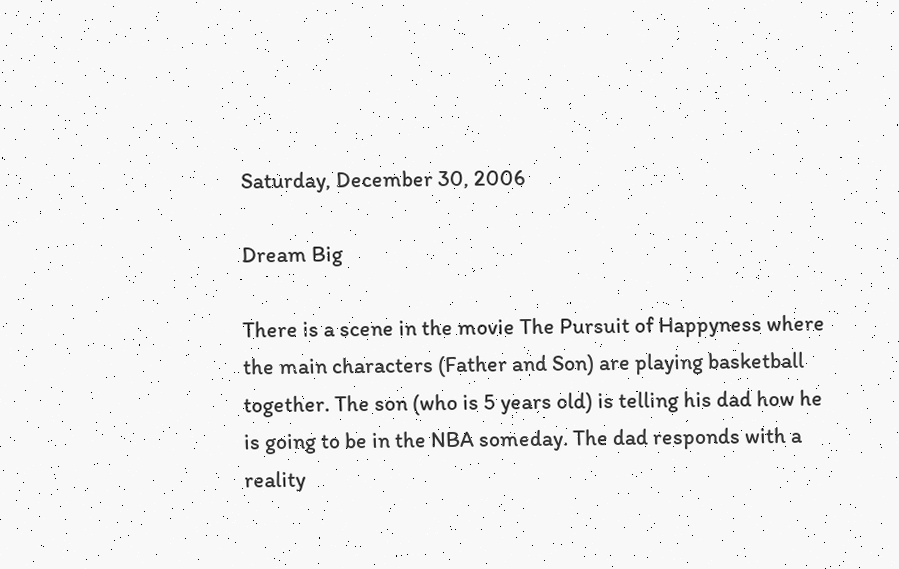Saturday, December 30, 2006

Dream Big

There is a scene in the movie The Pursuit of Happyness where the main characters (Father and Son) are playing basketball together. The son (who is 5 years old) is telling his dad how he is going to be in the NBA someday. The dad responds with a reality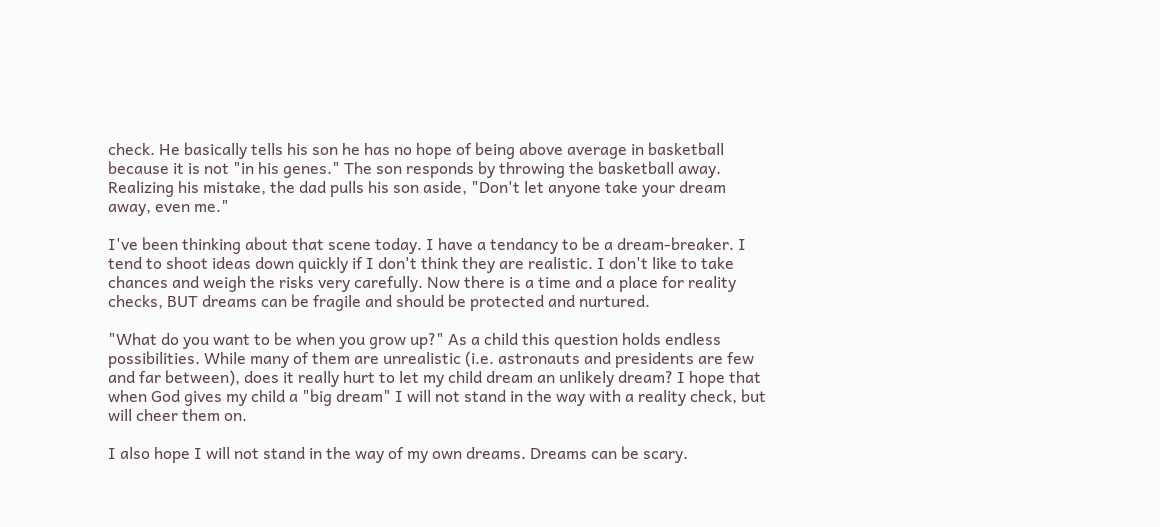check. He basically tells his son he has no hope of being above average in basketball because it is not "in his genes." The son responds by throwing the basketball away. Realizing his mistake, the dad pulls his son aside, "Don't let anyone take your dream away, even me."

I've been thinking about that scene today. I have a tendancy to be a dream-breaker. I tend to shoot ideas down quickly if I don't think they are realistic. I don't like to take chances and weigh the risks very carefully. Now there is a time and a place for reality checks, BUT dreams can be fragile and should be protected and nurtured.

"What do you want to be when you grow up?" As a child this question holds endless possibilities. While many of them are unrealistic (i.e. astronauts and presidents are few and far between), does it really hurt to let my child dream an unlikely dream? I hope that when God gives my child a "big dream" I will not stand in the way with a reality check, but will cheer them on.

I also hope I will not stand in the way of my own dreams. Dreams can be scary.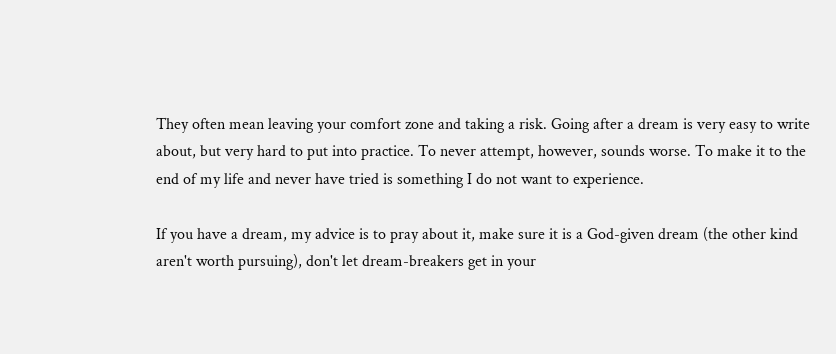They often mean leaving your comfort zone and taking a risk. Going after a dream is very easy to write about, but very hard to put into practice. To never attempt, however, sounds worse. To make it to the end of my life and never have tried is something I do not want to experience.

If you have a dream, my advice is to pray about it, make sure it is a God-given dream (the other kind aren't worth pursuing), don't let dream-breakers get in your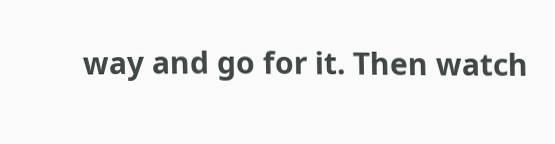way and go for it. Then watch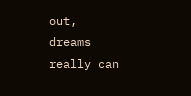out, dreams really can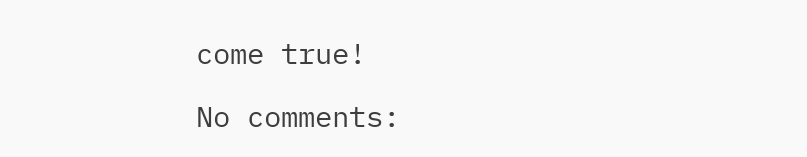come true!

No comments: